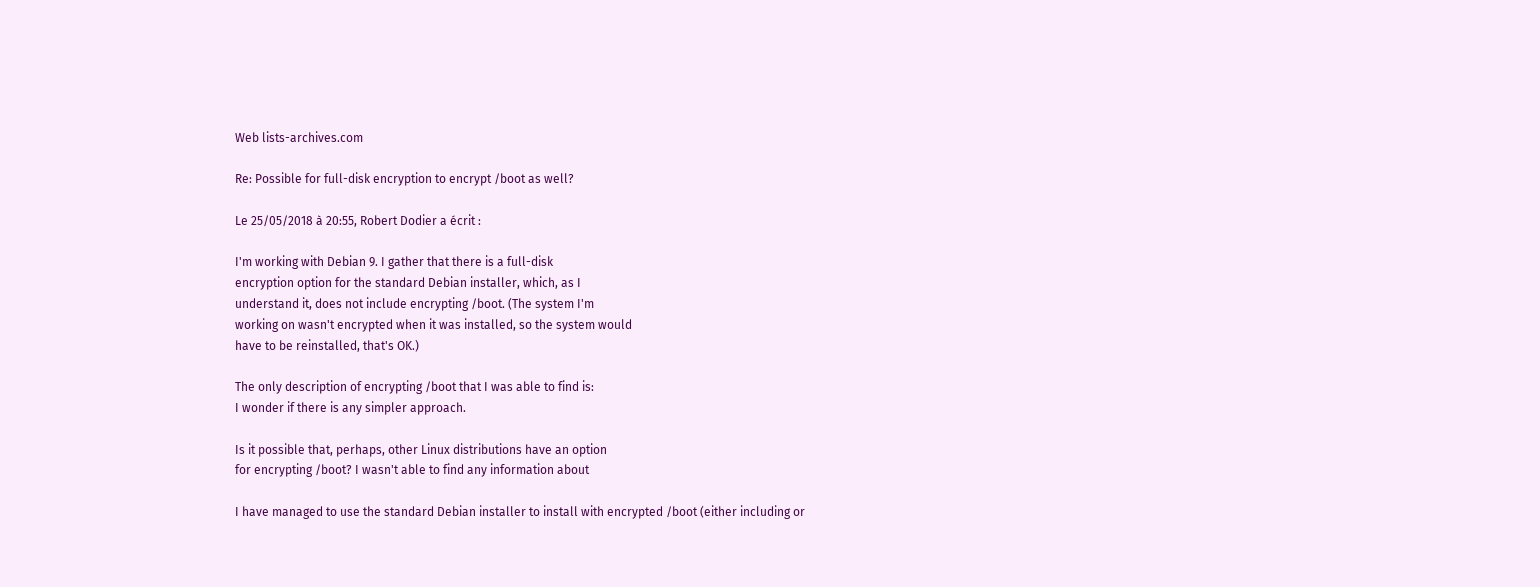Web lists-archives.com

Re: Possible for full-disk encryption to encrypt /boot as well?

Le 25/05/2018 à 20:55, Robert Dodier a écrit :

I'm working with Debian 9. I gather that there is a full-disk
encryption option for the standard Debian installer, which, as I
understand it, does not include encrypting /boot. (The system I'm
working on wasn't encrypted when it was installed, so the system would
have to be reinstalled, that's OK.)

The only description of encrypting /boot that I was able to find is:
I wonder if there is any simpler approach.

Is it possible that, perhaps, other Linux distributions have an option
for encrypting /boot? I wasn't able to find any information about

I have managed to use the standard Debian installer to install with encrypted /boot (either including or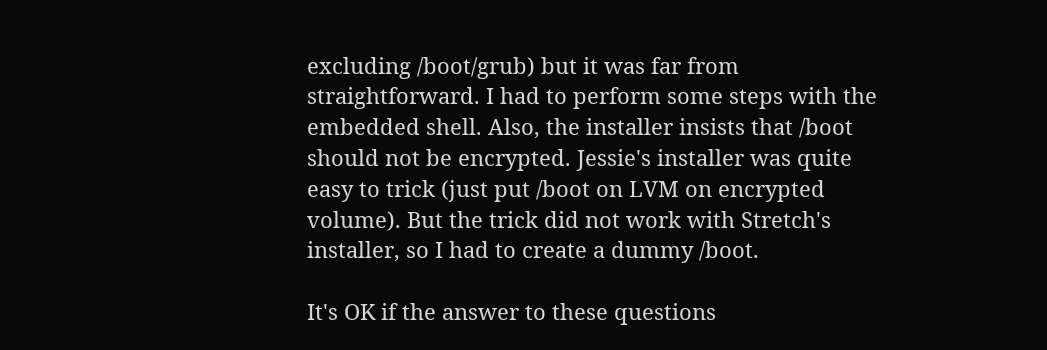excluding /boot/grub) but it was far from straightforward. I had to perform some steps with the embedded shell. Also, the installer insists that /boot should not be encrypted. Jessie's installer was quite easy to trick (just put /boot on LVM on encrypted volume). But the trick did not work with Stretch's installer, so I had to create a dummy /boot.

It's OK if the answer to these questions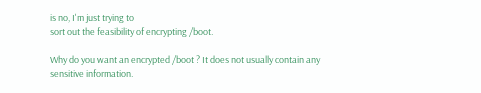is no, I'm just trying to
sort out the feasibility of encrypting /boot.

Why do you want an encrypted /boot ? It does not usually contain any sensitive information.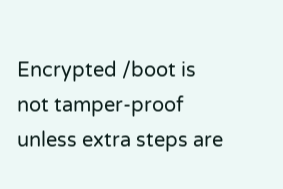Encrypted /boot is not tamper-proof unless extra steps are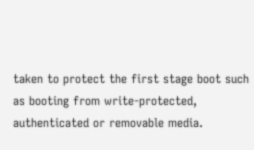taken to protect the first stage boot such as booting from write-protected, authenticated or removable media.